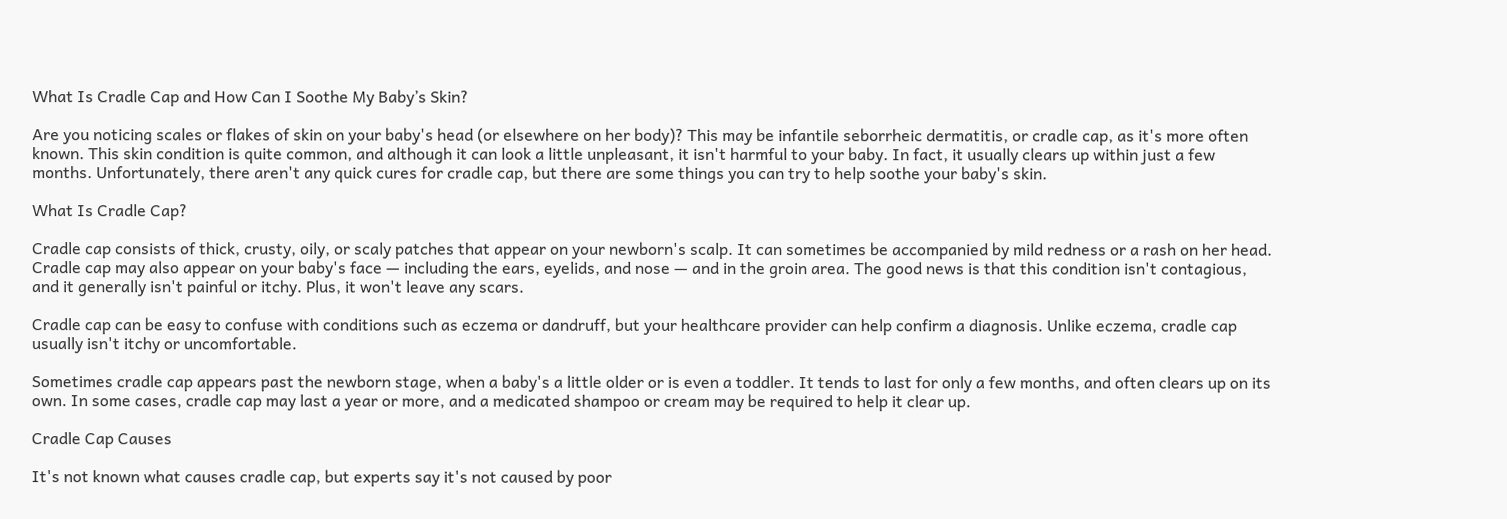What Is Cradle Cap and How Can I Soothe My Baby’s Skin?

Are you noticing scales or flakes of skin on your baby's head (or elsewhere on her body)? This may be infantile seborrheic dermatitis, or cradle cap, as it's more often known. This skin condition is quite common, and although it can look a little unpleasant, it isn't harmful to your baby. In fact, it usually clears up within just a few months. Unfortunately, there aren't any quick cures for cradle cap, but there are some things you can try to help soothe your baby's skin.

What Is Cradle Cap?

Cradle cap consists of thick, crusty, oily, or scaly patches that appear on your newborn's scalp. It can sometimes be accompanied by mild redness or a rash on her head. Cradle cap may also appear on your baby's face — including the ears, eyelids, and nose — and in the groin area. The good news is that this condition isn't contagious, and it generally isn't painful or itchy. Plus, it won't leave any scars.

Cradle cap can be easy to confuse with conditions such as eczema or dandruff, but your healthcare provider can help confirm a diagnosis. Unlike eczema, cradle cap usually isn't itchy or uncomfortable.

Sometimes cradle cap appears past the newborn stage, when a baby's a little older or is even a toddler. It tends to last for only a few months, and often clears up on its own. In some cases, cradle cap may last a year or more, and a medicated shampoo or cream may be required to help it clear up.

Cradle Cap Causes

It's not known what causes cradle cap, but experts say it's not caused by poor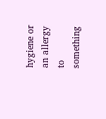hygiene or an allergy to something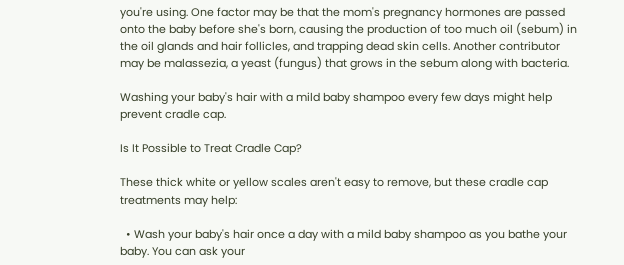you're using. One factor may be that the mom's pregnancy hormones are passed onto the baby before she's born, causing the production of too much oil (sebum) in the oil glands and hair follicles, and trapping dead skin cells. Another contributor may be malassezia, a yeast (fungus) that grows in the sebum along with bacteria.

Washing your baby's hair with a mild baby shampoo every few days might help prevent cradle cap.

Is It Possible to Treat Cradle Cap?

These thick white or yellow scales aren't easy to remove, but these cradle cap treatments may help:

  • Wash your baby's hair once a day with a mild baby shampoo as you bathe your baby. You can ask your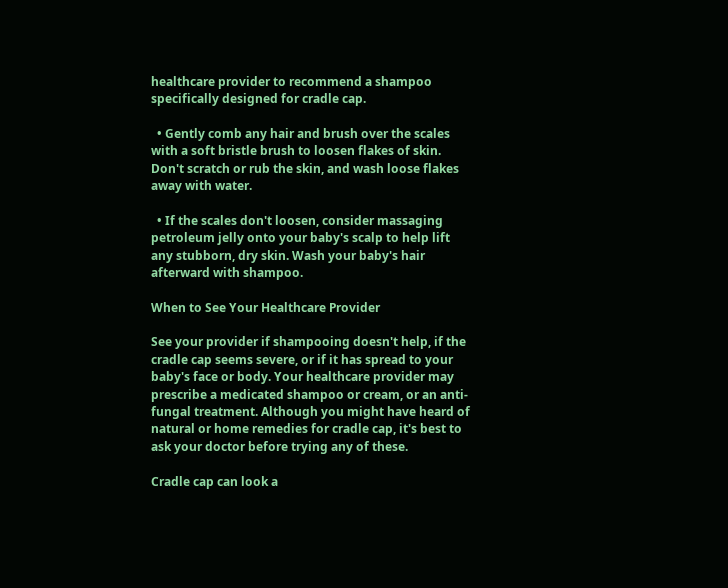healthcare provider to recommend a shampoo specifically designed for cradle cap.

  • Gently comb any hair and brush over the scales with a soft bristle brush to loosen flakes of skin. Don't scratch or rub the skin, and wash loose flakes away with water.

  • If the scales don't loosen, consider massaging petroleum jelly onto your baby's scalp to help lift any stubborn, dry skin. Wash your baby's hair afterward with shampoo.

When to See Your Healthcare Provider

See your provider if shampooing doesn't help, if the cradle cap seems severe, or if it has spread to your baby's face or body. Your healthcare provider may prescribe a medicated shampoo or cream, or an anti-fungal treatment. Although you might have heard of natural or home remedies for cradle cap, it's best to ask your doctor before trying any of these.

Cradle cap can look a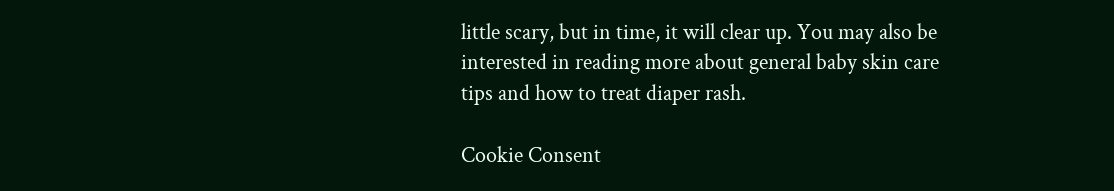little scary, but in time, it will clear up. You may also be interested in reading more about general baby skin care tips and how to treat diaper rash.

Cookie Consent